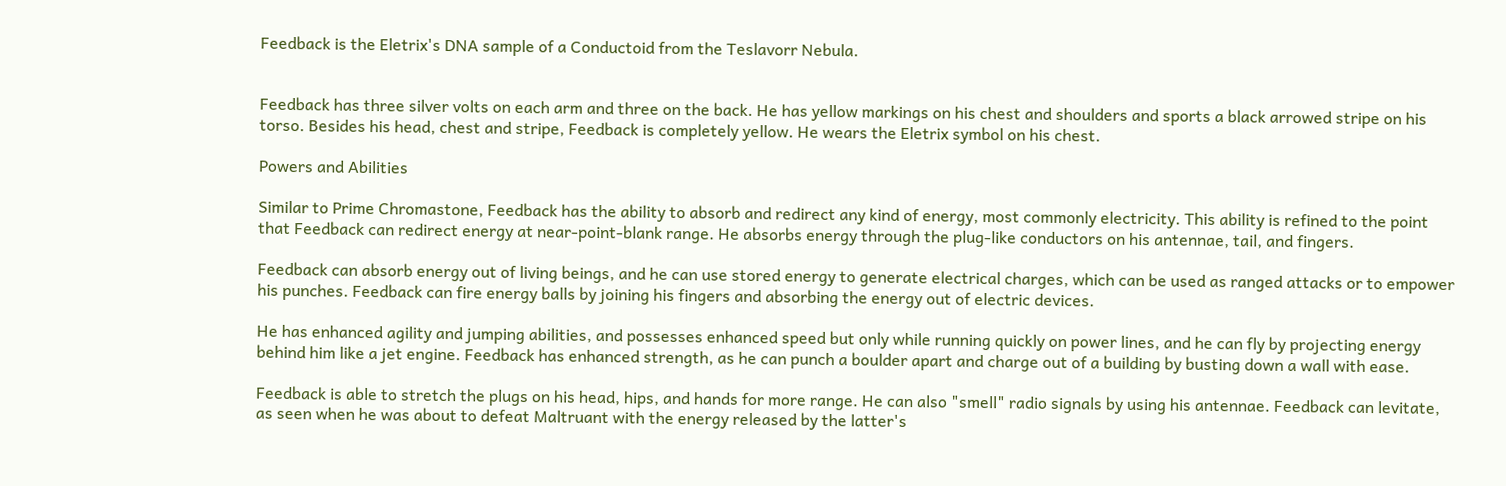Feedback is the Eletrix's DNA sample of a Conductoid from the Teslavorr Nebula.


Feedback has three silver volts on each arm and three on the back. He has yellow markings on his chest and shoulders and sports a black arrowed stripe on his torso. Besides his head, chest and stripe, Feedback is completely yellow. He wears the Eletrix symbol on his chest.

Powers and Abilities

Similar to Prime Chromastone, Feedback has the ability to absorb and redirect any kind of energy, most commonly electricity. This ability is refined to the point that Feedback can redirect energy at near-point-blank range. He absorbs energy through the plug-like conductors on his antennae, tail, and fingers.

Feedback can absorb energy out of living beings, and he can use stored energy to generate electrical charges, which can be used as ranged attacks or to empower his punches. Feedback can fire energy balls by joining his fingers and absorbing the energy out of electric devices.

He has enhanced agility and jumping abilities, and possesses enhanced speed but only while running quickly on power lines, and he can fly by projecting energy behind him like a jet engine. Feedback has enhanced strength, as he can punch a boulder apart and charge out of a building by busting down a wall with ease.

Feedback is able to stretch the plugs on his head, hips, and hands for more range. He can also "smell" radio signals by using his antennae. Feedback can levitate, as seen when he was about to defeat Maltruant with the energy released by the latter's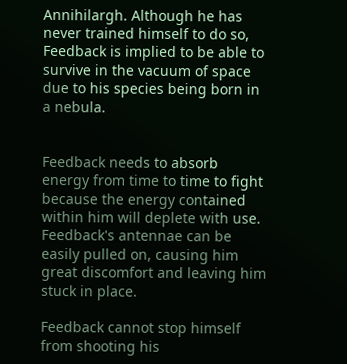Annihilargh. Although he has never trained himself to do so, Feedback is implied to be able to survive in the vacuum of space due to his species being born in a nebula.


Feedback needs to absorb energy from time to time to fight because the energy contained within him will deplete with use. Feedback's antennae can be easily pulled on, causing him great discomfort and leaving him stuck in place.

Feedback cannot stop himself from shooting his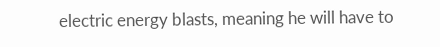electric energy blasts, meaning he will have to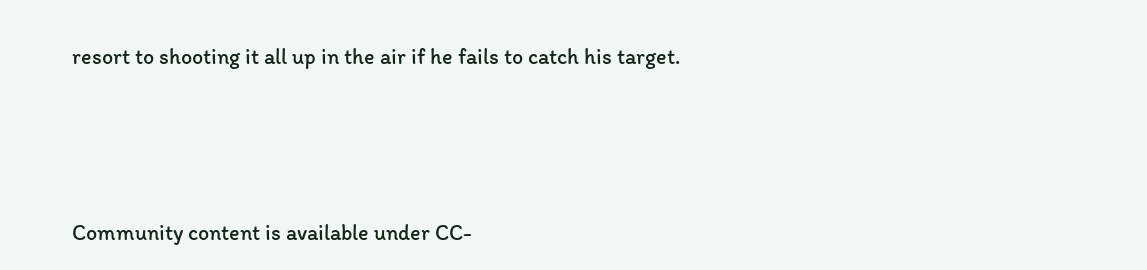resort to shooting it all up in the air if he fails to catch his target.




Community content is available under CC-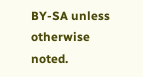BY-SA unless otherwise noted.